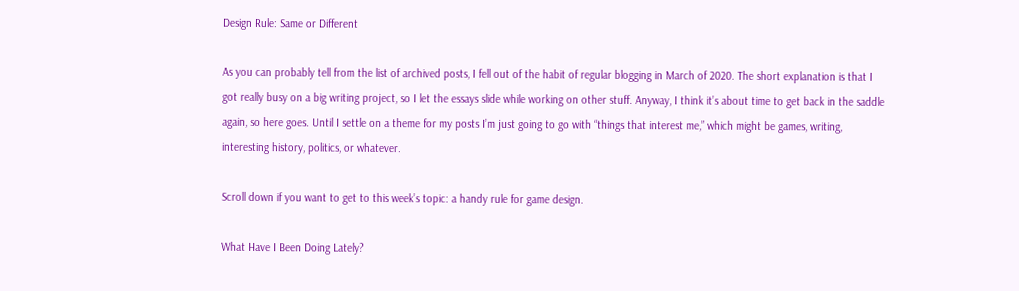Design Rule: Same or Different

As you can probably tell from the list of archived posts, I fell out of the habit of regular blogging in March of 2020. The short explanation is that I got really busy on a big writing project, so I let the essays slide while working on other stuff. Anyway, I think it’s about time to get back in the saddle again, so here goes. Until I settle on a theme for my posts I’m just going to go with “things that interest me,” which might be games, writing, interesting history, politics, or whatever.

Scroll down if you want to get to this week’s topic: a handy rule for game design.

What Have I Been Doing Lately?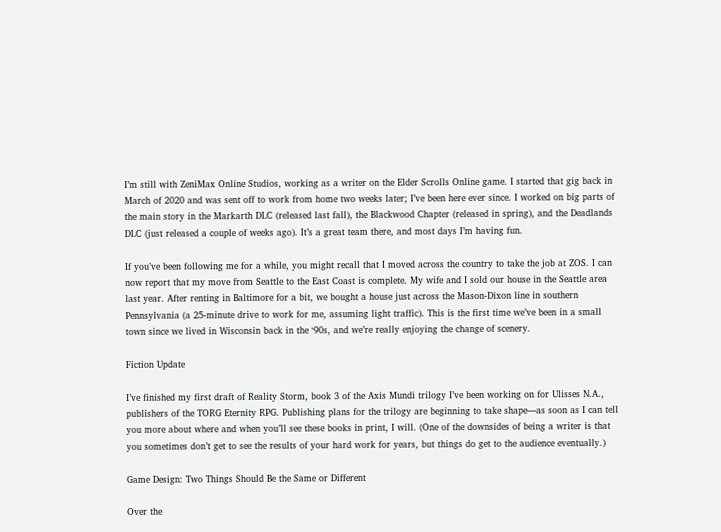I’m still with ZeniMax Online Studios, working as a writer on the Elder Scrolls Online game. I started that gig back in March of 2020 and was sent off to work from home two weeks later; I’ve been here ever since. I worked on big parts of the main story in the Markarth DLC (released last fall), the Blackwood Chapter (released in spring), and the Deadlands DLC (just released a couple of weeks ago). It’s a great team there, and most days I’m having fun.

If you’ve been following me for a while, you might recall that I moved across the country to take the job at ZOS. I can now report that my move from Seattle to the East Coast is complete. My wife and I sold our house in the Seattle area last year. After renting in Baltimore for a bit, we bought a house just across the Mason-Dixon line in southern Pennsylvania (a 25-minute drive to work for me, assuming light traffic). This is the first time we’ve been in a small town since we lived in Wisconsin back in the ‘90s, and we’re really enjoying the change of scenery.

Fiction Update

I’ve finished my first draft of Reality Storm, book 3 of the Axis Mundi trilogy I’ve been working on for Ulisses N.A., publishers of the TORG Eternity RPG. Publishing plans for the trilogy are beginning to take shape—as soon as I can tell you more about where and when you’ll see these books in print, I will. (One of the downsides of being a writer is that you sometimes don’t get to see the results of your hard work for years, but things do get to the audience eventually.)

Game Design: Two Things Should Be the Same or Different

Over the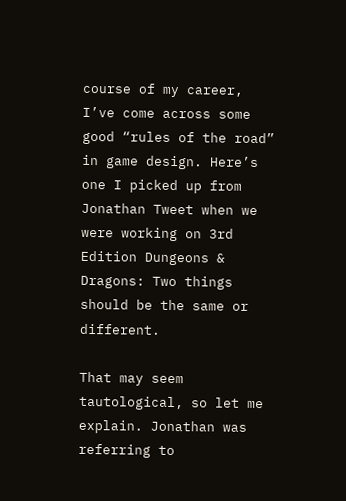course of my career, I’ve come across some good “rules of the road” in game design. Here’s one I picked up from Jonathan Tweet when we were working on 3rd Edition Dungeons & Dragons: Two things should be the same or different.

That may seem tautological, so let me explain. Jonathan was referring to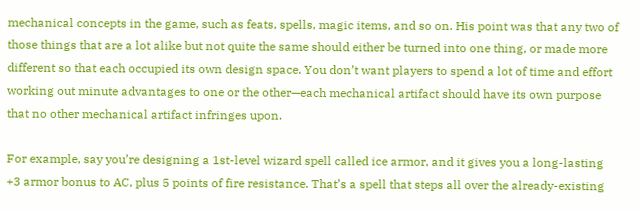mechanical concepts in the game, such as feats, spells, magic items, and so on. His point was that any two of those things that are a lot alike but not quite the same should either be turned into one thing, or made more different so that each occupied its own design space. You don’t want players to spend a lot of time and effort working out minute advantages to one or the other—each mechanical artifact should have its own purpose that no other mechanical artifact infringes upon.

For example, say you’re designing a 1st-level wizard spell called ice armor, and it gives you a long-lasting +3 armor bonus to AC, plus 5 points of fire resistance. That’s a spell that steps all over the already-existing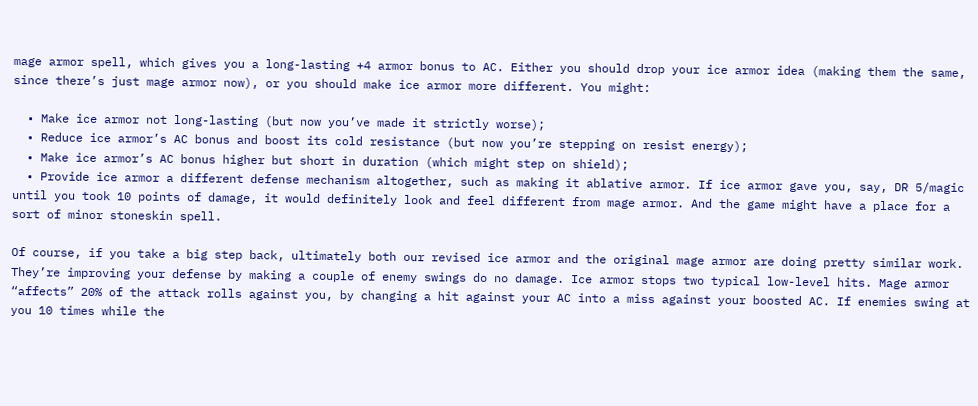mage armor spell, which gives you a long-lasting +4 armor bonus to AC. Either you should drop your ice armor idea (making them the same, since there’s just mage armor now), or you should make ice armor more different. You might:

  • Make ice armor not long-lasting (but now you’ve made it strictly worse);
  • Reduce ice armor’s AC bonus and boost its cold resistance (but now you’re stepping on resist energy);
  • Make ice armor’s AC bonus higher but short in duration (which might step on shield);
  • Provide ice armor a different defense mechanism altogether, such as making it ablative armor. If ice armor gave you, say, DR 5/magic until you took 10 points of damage, it would definitely look and feel different from mage armor. And the game might have a place for a sort of minor stoneskin spell.

Of course, if you take a big step back, ultimately both our revised ice armor and the original mage armor are doing pretty similar work. They’re improving your defense by making a couple of enemy swings do no damage. Ice armor stops two typical low-level hits. Mage armor “affects” 20% of the attack rolls against you, by changing a hit against your AC into a miss against your boosted AC. If enemies swing at you 10 times while the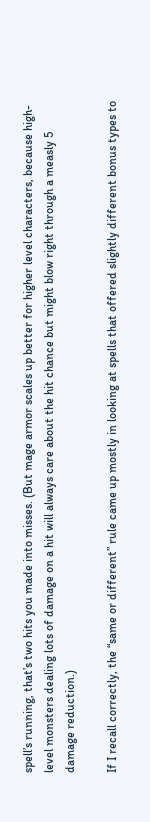spell’s running, that’s two hits you made into misses. (But mage armor scales up better for higher level characters, because high-level monsters dealing lots of damage on a hit will always care about the hit chance but might blow right through a measly 5 damage reduction.)

If I recall correctly, the “same or different” rule came up mostly in looking at spells that offered slightly different bonus types to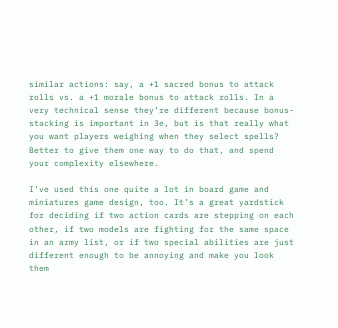similar actions: say, a +1 sacred bonus to attack rolls vs. a +1 morale bonus to attack rolls. In a very technical sense they’re different because bonus-stacking is important in 3e, but is that really what you want players weighing when they select spells? Better to give them one way to do that, and spend your complexity elsewhere.

I’ve used this one quite a lot in board game and miniatures game design, too. It’s a great yardstick for deciding if two action cards are stepping on each other, if two models are fighting for the same space in an army list, or if two special abilities are just different enough to be annoying and make you look them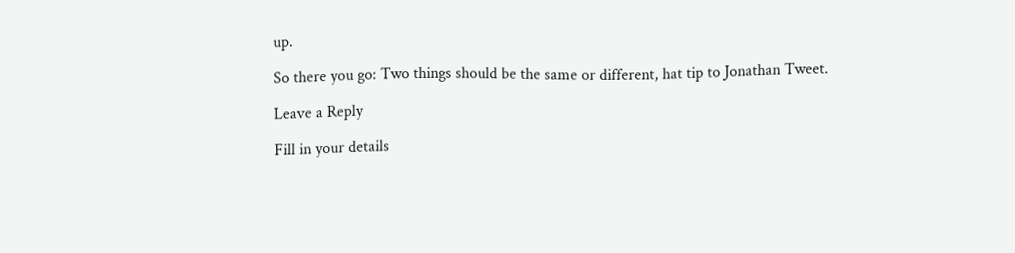up.

So there you go: Two things should be the same or different, hat tip to Jonathan Tweet.

Leave a Reply

Fill in your details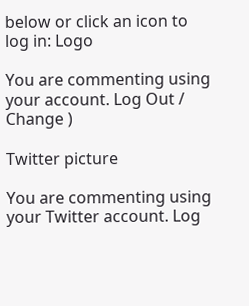below or click an icon to log in: Logo

You are commenting using your account. Log Out /  Change )

Twitter picture

You are commenting using your Twitter account. Log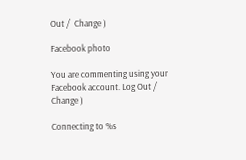Out /  Change )

Facebook photo

You are commenting using your Facebook account. Log Out /  Change )

Connecting to %s